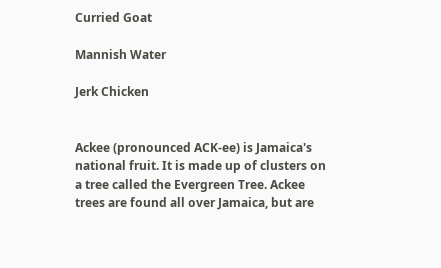Curried Goat

Mannish Water

Jerk Chicken


Ackee (pronounced ACK-ee) is Jamaica's national fruit. It is made up of clusters on a tree called the Evergreen Tree. Ackee trees are found all over Jamaica, but are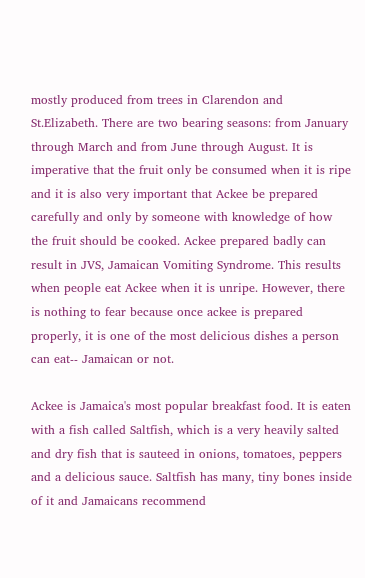mostly produced from trees in Clarendon and St.Elizabeth. There are two bearing seasons: from January through March and from June through August. It is imperative that the fruit only be consumed when it is ripe and it is also very important that Ackee be prepared carefully and only by someone with knowledge of how the fruit should be cooked. Ackee prepared badly can result in JVS, Jamaican Vomiting Syndrome. This results when people eat Ackee when it is unripe. However, there is nothing to fear because once ackee is prepared properly, it is one of the most delicious dishes a person can eat-- Jamaican or not.

Ackee is Jamaica's most popular breakfast food. It is eaten with a fish called Saltfish, which is a very heavily salted and dry fish that is sauteed in onions, tomatoes, peppers and a delicious sauce. Saltfish has many, tiny bones inside of it and Jamaicans recommend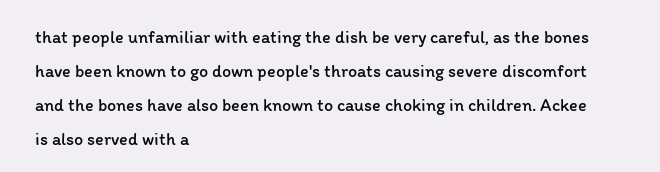that people unfamiliar with eating the dish be very careful, as the bones have been known to go down people's throats causing severe discomfort and the bones have also been known to cause choking in children. Ackee is also served with a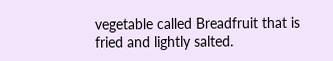vegetable called Breadfruit that is fried and lightly salted.